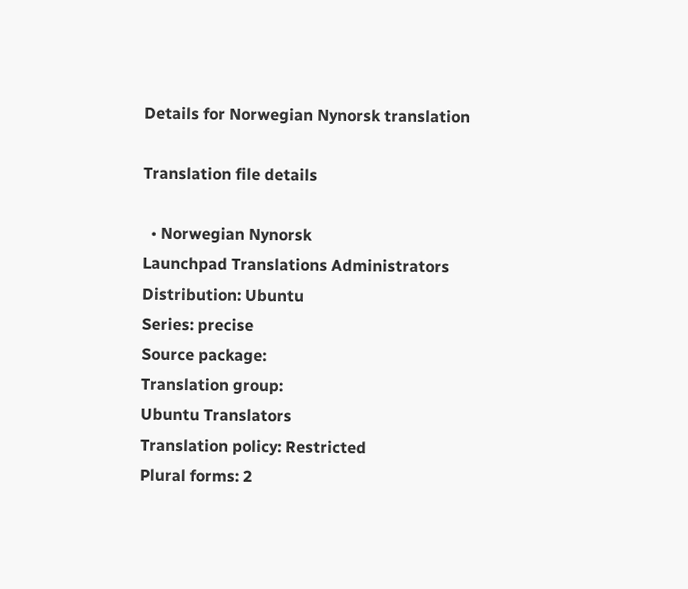Details for Norwegian Nynorsk translation

Translation file details

  • Norwegian Nynorsk
Launchpad Translations Administrators
Distribution: Ubuntu
Series: precise
Source package:
Translation group:
Ubuntu Translators
Translation policy: Restricted
Plural forms: 2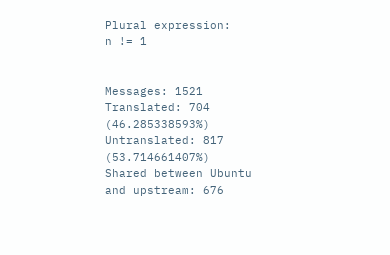Plural expression:
n != 1


Messages: 1521
Translated: 704 (46.285338593%)
Untranslated: 817 (53.714661407%)
Shared between Ubuntu and upstream: 676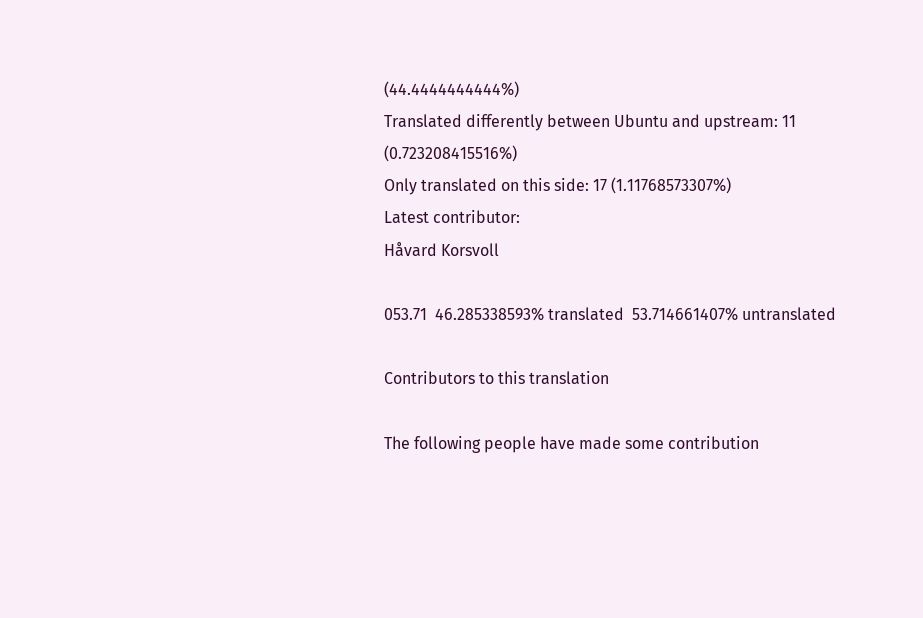(44.4444444444%)
Translated differently between Ubuntu and upstream: 11 (0.723208415516%)
Only translated on this side: 17 (1.11768573307%)
Latest contributor:
Håvard Korsvoll

053.71  46.285338593% translated  53.714661407% untranslated

Contributors to this translation

The following people have made some contribution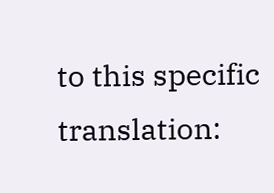to this specific translation: